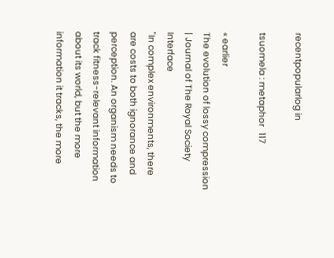recentpopularlog in

tsuomela : metaphor   117

« earlier
The evolution of lossy compression | Journal of The Royal Society Interface
"In complex environments, there are costs to both ignorance and perception. An organism needs to track fitness-relevant information about its world, but the more information it tracks, the more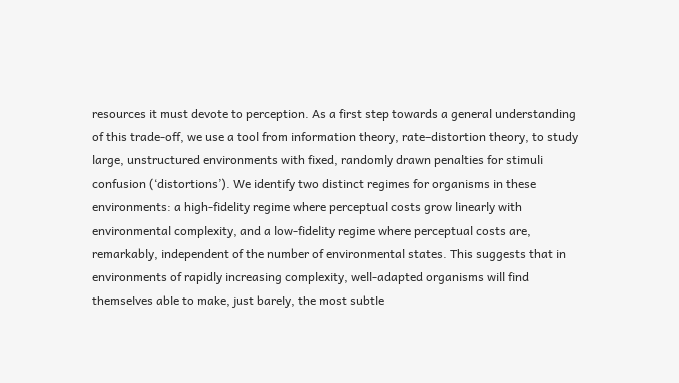resources it must devote to perception. As a first step towards a general understanding of this trade-off, we use a tool from information theory, rate–distortion theory, to study large, unstructured environments with fixed, randomly drawn penalties for stimuli confusion (‘distortions’). We identify two distinct regimes for organisms in these environments: a high-fidelity regime where perceptual costs grow linearly with environmental complexity, and a low-fidelity regime where perceptual costs are, remarkably, independent of the number of environmental states. This suggests that in environments of rapidly increasing complexity, well-adapted organisms will find themselves able to make, just barely, the most subtle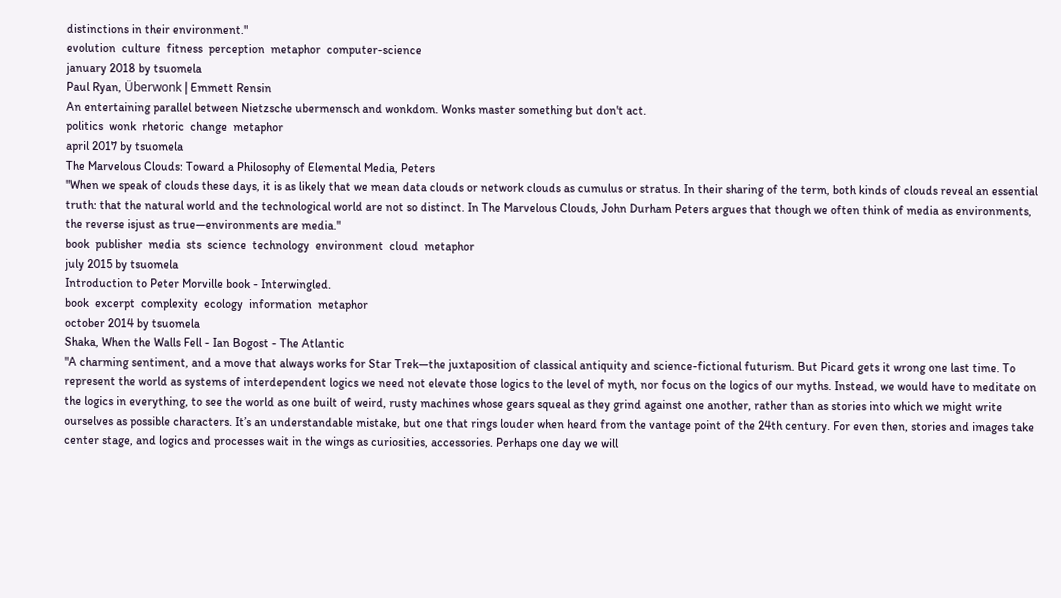distinctions in their environment."
evolution  culture  fitness  perception  metaphor  computer-science
january 2018 by tsuomela
Paul Ryan, Überwonk | Emmett Rensin
An entertaining parallel between Nietzsche ubermensch and wonkdom. Wonks master something but don't act.
politics  wonk  rhetoric  change  metaphor
april 2017 by tsuomela
The Marvelous Clouds: Toward a Philosophy of Elemental Media, Peters
"When we speak of clouds these days, it is as likely that we mean data clouds or network clouds as cumulus or stratus. In their sharing of the term, both kinds of clouds reveal an essential truth: that the natural world and the technological world are not so distinct. In The Marvelous Clouds, John Durham Peters argues that though we often think of media as environments, the reverse isjust as true—environments are media."
book  publisher  media  sts  science  technology  environment  cloud  metaphor
july 2015 by tsuomela
Introduction to Peter Morville book - Interwingled.
book  excerpt  complexity  ecology  information  metaphor
october 2014 by tsuomela
Shaka, When the Walls Fell - Ian Bogost - The Atlantic
"A charming sentiment, and a move that always works for Star Trek—the juxtaposition of classical antiquity and science-fictional futurism. But Picard gets it wrong one last time. To represent the world as systems of interdependent logics we need not elevate those logics to the level of myth, nor focus on the logics of our myths. Instead, we would have to meditate on the logics in everything, to see the world as one built of weird, rusty machines whose gears squeal as they grind against one another, rather than as stories into which we might write ourselves as possible characters. It’s an understandable mistake, but one that rings louder when heard from the vantage point of the 24th century. For even then, stories and images take center stage, and logics and processes wait in the wings as curiosities, accessories. Perhaps one day we will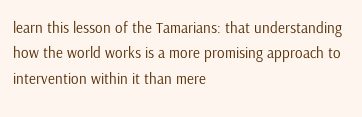learn this lesson of the Tamarians: that understanding how the world works is a more promising approach to intervention within it than mere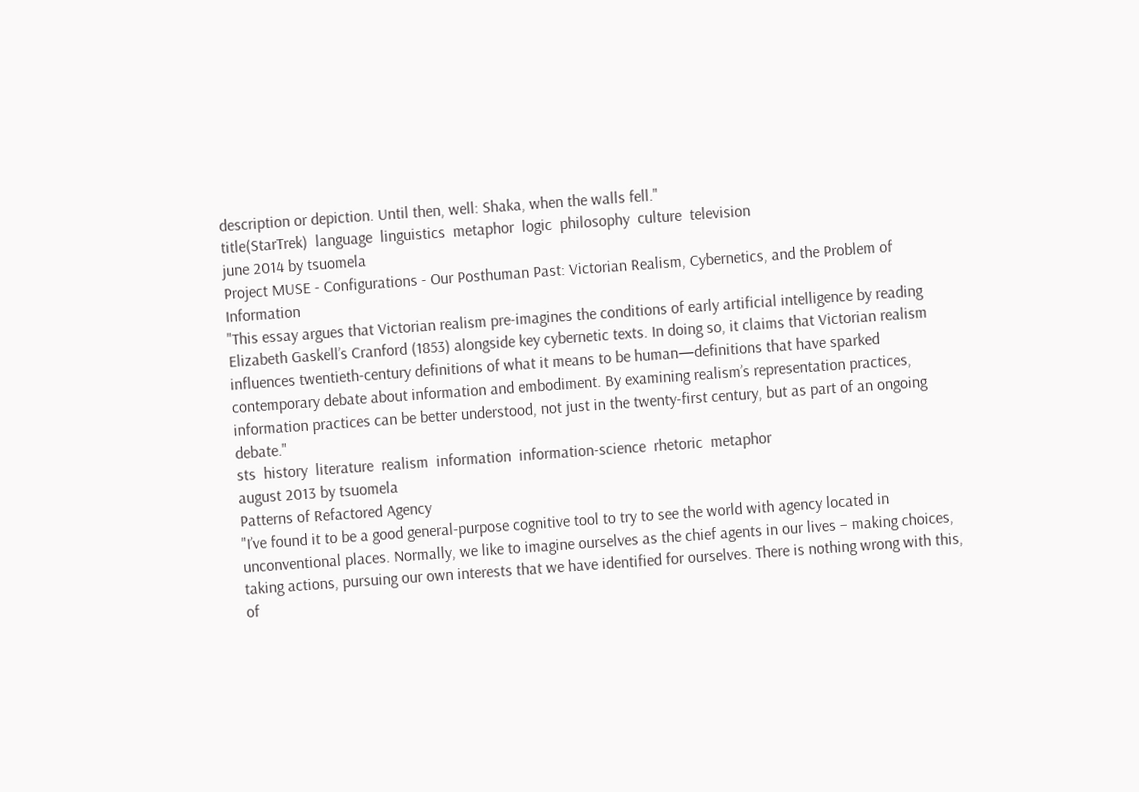description or depiction. Until then, well: Shaka, when the walls fell."
title(StarTrek)  language  linguistics  metaphor  logic  philosophy  culture  television
june 2014 by tsuomela
Project MUSE - Configurations - Our Posthuman Past: Victorian Realism, Cybernetics, and the Problem of Information
"This essay argues that Victorian realism pre-imagines the conditions of early artificial intelligence by reading Elizabeth Gaskell’s Cranford (1853) alongside key cybernetic texts. In doing so, it claims that Victorian realism influences twentieth-century definitions of what it means to be human—definitions that have sparked contemporary debate about information and embodiment. By examining realism’s representation practices, information practices can be better understood, not just in the twenty-first century, but as part of an ongoing debate."
sts  history  literature  realism  information  information-science  rhetoric  metaphor
august 2013 by tsuomela
Patterns of Refactored Agency
"I’ve found it to be a good general-purpose cognitive tool to try to see the world with agency located in unconventional places. Normally, we like to imagine ourselves as the chief agents in our lives – making choices, taking actions, pursuing our own interests that we have identified for ourselves. There is nothing wrong with this, of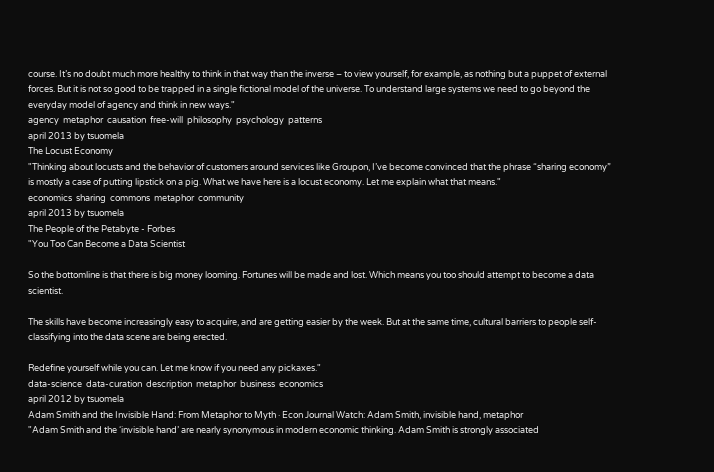course. It’s no doubt much more healthy to think in that way than the inverse – to view yourself, for example, as nothing but a puppet of external forces. But it is not so good to be trapped in a single fictional model of the universe. To understand large systems we need to go beyond the everyday model of agency and think in new ways."
agency  metaphor  causation  free-will  philosophy  psychology  patterns
april 2013 by tsuomela
The Locust Economy
"Thinking about locusts and the behavior of customers around services like Groupon, I’ve become convinced that the phrase “sharing economy” is mostly a case of putting lipstick on a pig. What we have here is a locust economy. Let me explain what that means."
economics  sharing  commons  metaphor  community
april 2013 by tsuomela
The People of the Petabyte - Forbes
"You Too Can Become a Data Scientist

So the bottomline is that there is big money looming. Fortunes will be made and lost. Which means you too should attempt to become a data scientist.

The skills have become increasingly easy to acquire, and are getting easier by the week. But at the same time, cultural barriers to people self-classifying into the data scene are being erected.

Redefine yourself while you can. Let me know if you need any pickaxes."
data-science  data-curation  description  metaphor  business  economics
april 2012 by tsuomela
Adam Smith and the Invisible Hand: From Metaphor to Myth · Econ Journal Watch: Adam Smith, invisible hand, metaphor
"Adam Smith and the ‘invisible hand’ are nearly synonymous in modern economic thinking. Adam Smith is strongly associated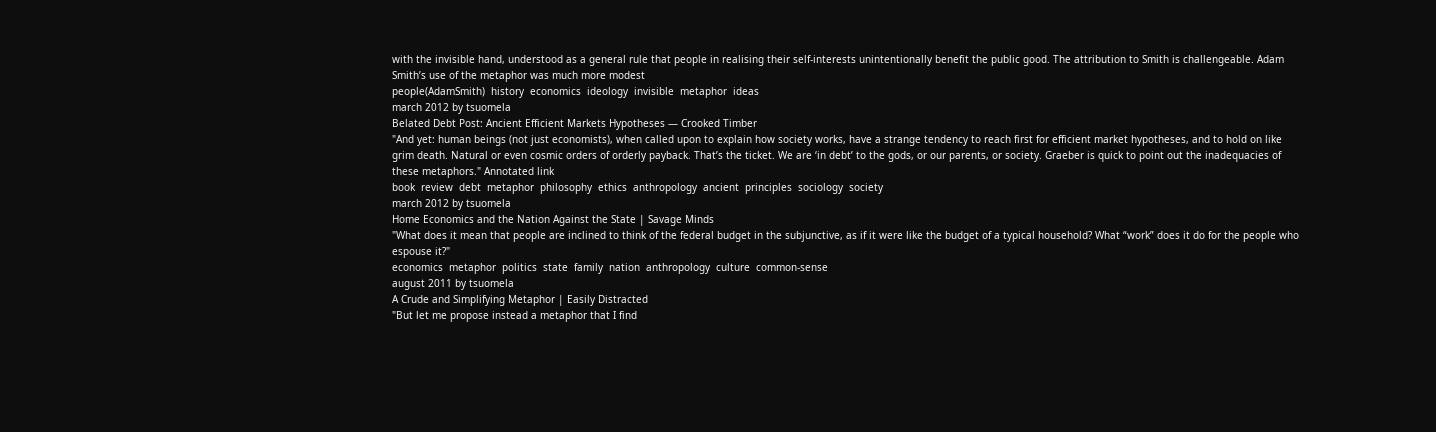with the invisible hand, understood as a general rule that people in realising their self-interests unintentionally benefit the public good. The attribution to Smith is challengeable. Adam Smith’s use of the metaphor was much more modest
people(AdamSmith)  history  economics  ideology  invisible  metaphor  ideas
march 2012 by tsuomela
Belated Debt Post: Ancient Efficient Markets Hypotheses — Crooked Timber
"And yet: human beings (not just economists), when called upon to explain how society works, have a strange tendency to reach first for efficient market hypotheses, and to hold on like grim death. Natural or even cosmic orders of orderly payback. That’s the ticket. We are ‘in debt’ to the gods, or our parents, or society. Graeber is quick to point out the inadequacies of these metaphors." Annotated link
book  review  debt  metaphor  philosophy  ethics  anthropology  ancient  principles  sociology  society
march 2012 by tsuomela
Home Economics and the Nation Against the State | Savage Minds
"What does it mean that people are inclined to think of the federal budget in the subjunctive, as if it were like the budget of a typical household? What “work” does it do for the people who espouse it?"
economics  metaphor  politics  state  family  nation  anthropology  culture  common-sense
august 2011 by tsuomela
A Crude and Simplifying Metaphor | Easily Distracted
"But let me propose instead a metaphor that I find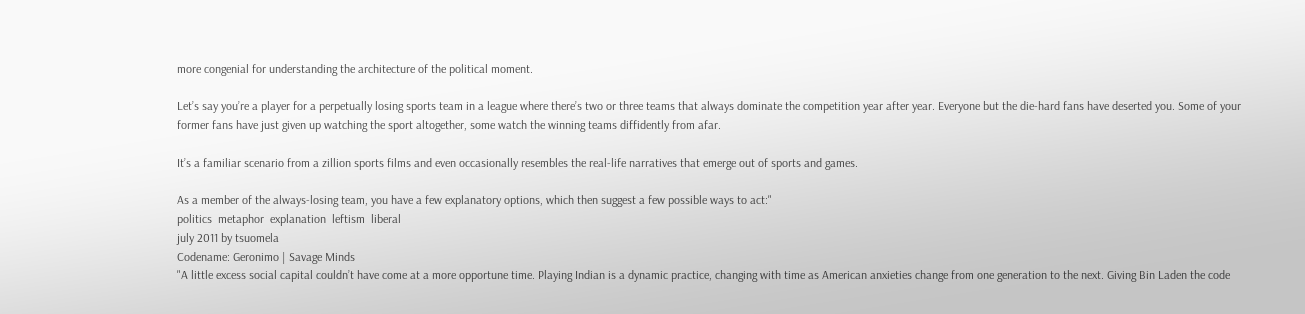more congenial for understanding the architecture of the political moment.

Let’s say you’re a player for a perpetually losing sports team in a league where there’s two or three teams that always dominate the competition year after year. Everyone but the die-hard fans have deserted you. Some of your former fans have just given up watching the sport altogether, some watch the winning teams diffidently from afar.

It’s a familiar scenario from a zillion sports films and even occasionally resembles the real-life narratives that emerge out of sports and games.

As a member of the always-losing team, you have a few explanatory options, which then suggest a few possible ways to act:"
politics  metaphor  explanation  leftism  liberal
july 2011 by tsuomela
Codename: Geronimo | Savage Minds
"A little excess social capital couldn’t have come at a more opportune time. Playing Indian is a dynamic practice, changing with time as American anxieties change from one generation to the next. Giving Bin Laden the code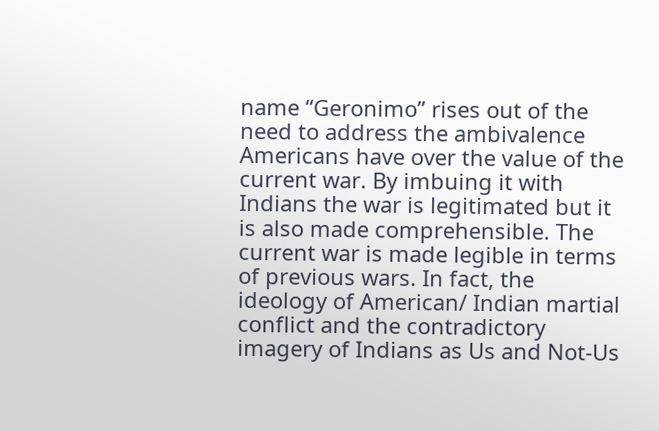name “Geronimo” rises out of the need to address the ambivalence Americans have over the value of the current war. By imbuing it with Indians the war is legitimated but it is also made comprehensible. The current war is made legible in terms of previous wars. In fact, the ideology of American/ Indian martial conflict and the contradictory imagery of Indians as Us and Not-Us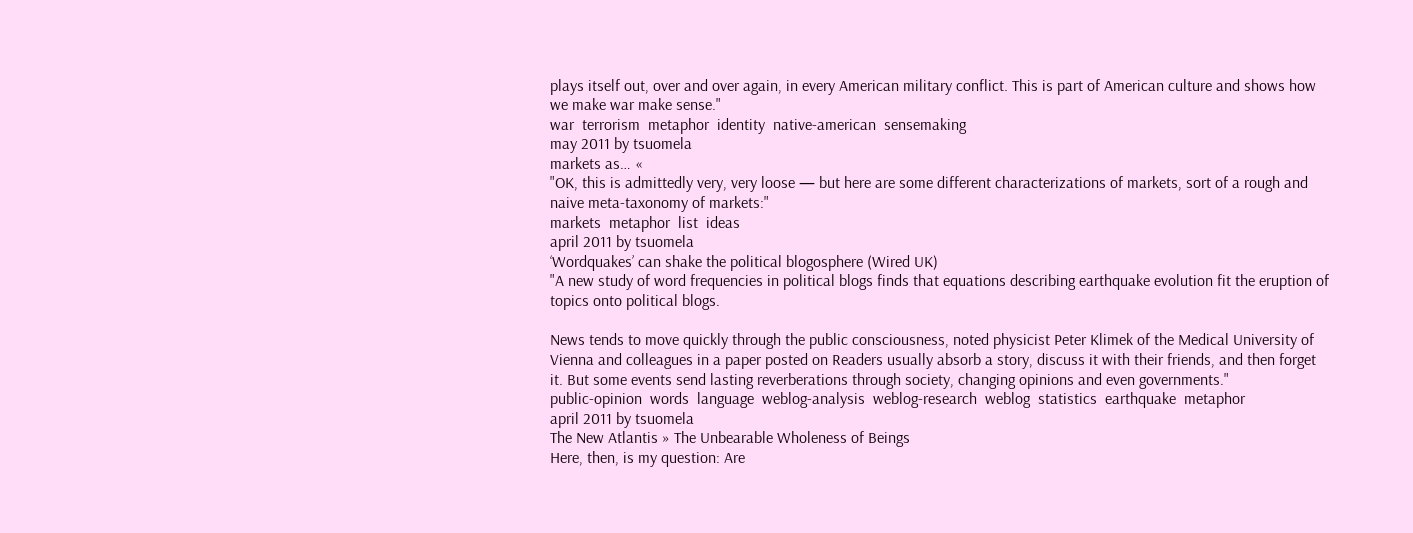plays itself out, over and over again, in every American military conflict. This is part of American culture and shows how we make war make sense."
war  terrorism  metaphor  identity  native-american  sensemaking
may 2011 by tsuomela
markets as… «
"OK, this is admittedly very, very loose — but here are some different characterizations of markets, sort of a rough and naive meta-taxonomy of markets:"
markets  metaphor  list  ideas
april 2011 by tsuomela
‘Wordquakes’ can shake the political blogosphere (Wired UK)
"A new study of word frequencies in political blogs finds that equations describing earthquake evolution fit the eruption of topics onto political blogs.

News tends to move quickly through the public consciousness, noted physicist Peter Klimek of the Medical University of Vienna and colleagues in a paper posted on Readers usually absorb a story, discuss it with their friends, and then forget it. But some events send lasting reverberations through society, changing opinions and even governments."
public-opinion  words  language  weblog-analysis  weblog-research  weblog  statistics  earthquake  metaphor
april 2011 by tsuomela
The New Atlantis » The Unbearable Wholeness of Beings
Here, then, is my question: Are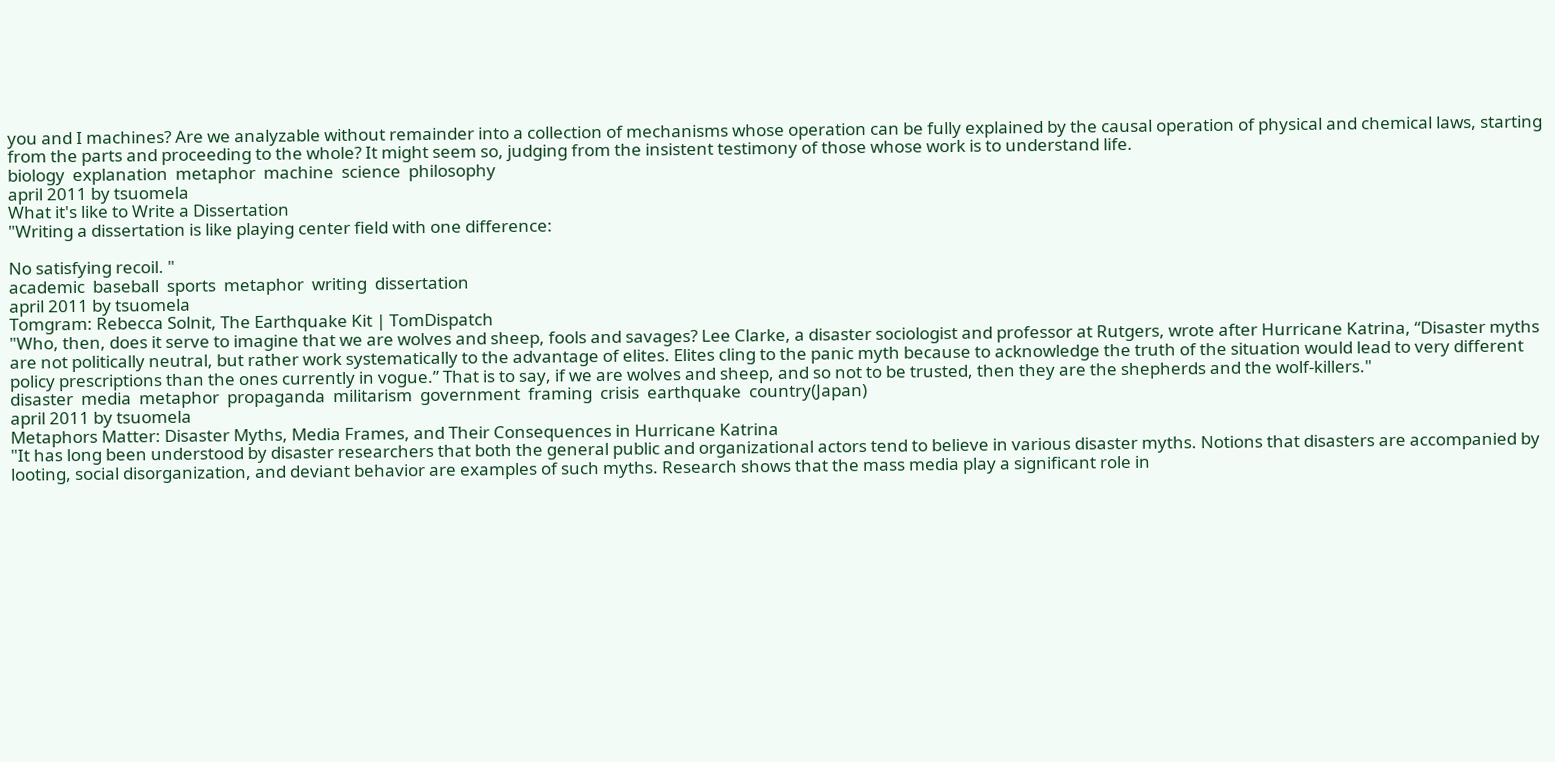you and I machines? Are we analyzable without remainder into a collection of mechanisms whose operation can be fully explained by the causal operation of physical and chemical laws, starting from the parts and proceeding to the whole? It might seem so, judging from the insistent testimony of those whose work is to understand life.
biology  explanation  metaphor  machine  science  philosophy
april 2011 by tsuomela
What it's like to Write a Dissertation
"Writing a dissertation is like playing center field with one difference:

No satisfying recoil. "
academic  baseball  sports  metaphor  writing  dissertation
april 2011 by tsuomela
Tomgram: Rebecca Solnit, The Earthquake Kit | TomDispatch
"Who, then, does it serve to imagine that we are wolves and sheep, fools and savages? Lee Clarke, a disaster sociologist and professor at Rutgers, wrote after Hurricane Katrina, “Disaster myths are not politically neutral, but rather work systematically to the advantage of elites. Elites cling to the panic myth because to acknowledge the truth of the situation would lead to very different policy prescriptions than the ones currently in vogue.” That is to say, if we are wolves and sheep, and so not to be trusted, then they are the shepherds and the wolf-killers."
disaster  media  metaphor  propaganda  militarism  government  framing  crisis  earthquake  country(Japan)
april 2011 by tsuomela
Metaphors Matter: Disaster Myths, Media Frames, and Their Consequences in Hurricane Katrina
"It has long been understood by disaster researchers that both the general public and organizational actors tend to believe in various disaster myths. Notions that disasters are accompanied by looting, social disorganization, and deviant behavior are examples of such myths. Research shows that the mass media play a significant role in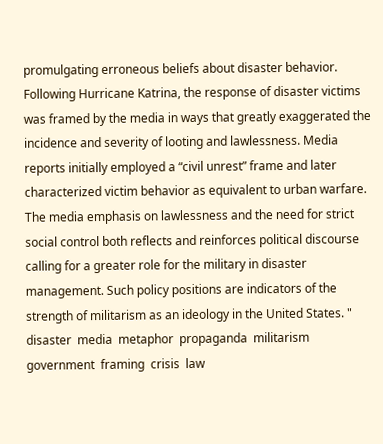promulgating erroneous beliefs about disaster behavior. Following Hurricane Katrina, the response of disaster victims was framed by the media in ways that greatly exaggerated the incidence and severity of looting and lawlessness. Media reports initially employed a “civil unrest” frame and later characterized victim behavior as equivalent to urban warfare. The media emphasis on lawlessness and the need for strict social control both reflects and reinforces political discourse calling for a greater role for the military in disaster management. Such policy positions are indicators of the strength of militarism as an ideology in the United States. "
disaster  media  metaphor  propaganda  militarism  government  framing  crisis  law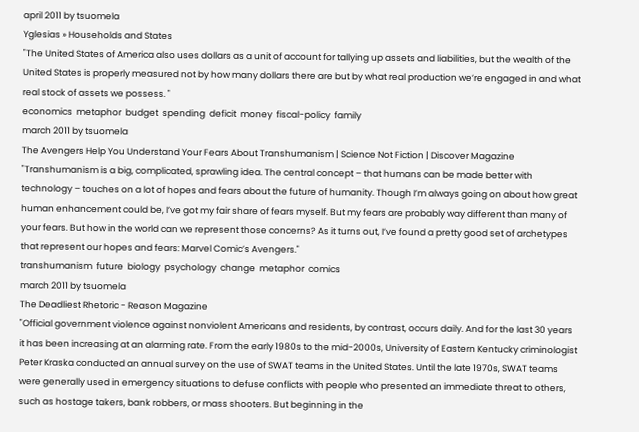april 2011 by tsuomela
Yglesias » Households and States
"The United States of America also uses dollars as a unit of account for tallying up assets and liabilities, but the wealth of the United States is properly measured not by how many dollars there are but by what real production we’re engaged in and what real stock of assets we possess. "
economics  metaphor  budget  spending  deficit  money  fiscal-policy  family
march 2011 by tsuomela
The Avengers Help You Understand Your Fears About Transhumanism | Science Not Fiction | Discover Magazine
"Transhumanism is a big, complicated, sprawling idea. The central concept – that humans can be made better with technology – touches on a lot of hopes and fears about the future of humanity. Though I’m always going on about how great human enhancement could be, I’ve got my fair share of fears myself. But my fears are probably way different than many of your fears. But how in the world can we represent those concerns? As it turns out, I’ve found a pretty good set of archetypes that represent our hopes and fears: Marvel Comic’s Avengers."
transhumanism  future  biology  psychology  change  metaphor  comics
march 2011 by tsuomela
The Deadliest Rhetoric - Reason Magazine
"Official government violence against nonviolent Americans and residents, by contrast, occurs daily. And for the last 30 years it has been increasing at an alarming rate. From the early 1980s to the mid-2000s, University of Eastern Kentucky criminologist Peter Kraska conducted an annual survey on the use of SWAT teams in the United States. Until the late 1970s, SWAT teams were generally used in emergency situations to defuse conflicts with people who presented an immediate threat to others, such as hostage takers, bank robbers, or mass shooters. But beginning in the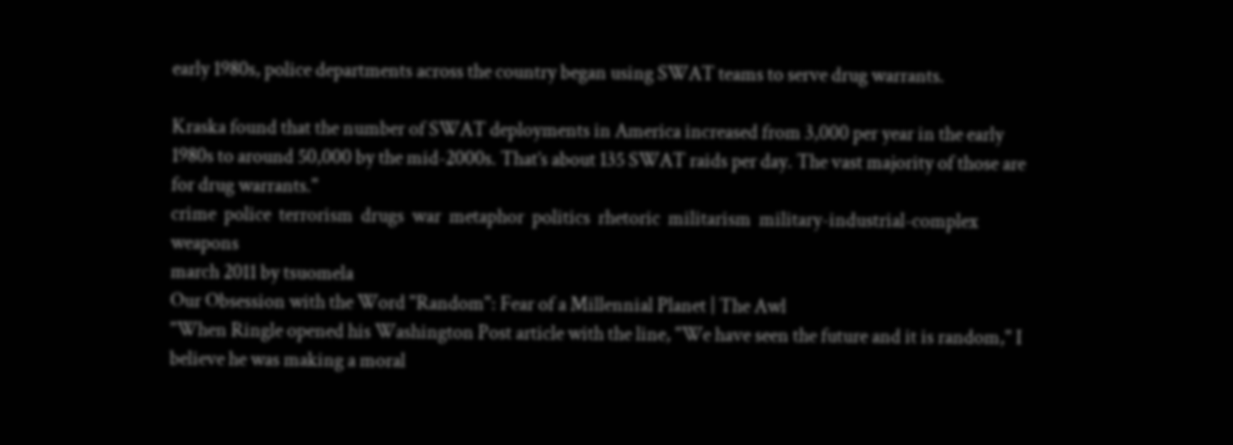early 1980s, police departments across the country began using SWAT teams to serve drug warrants.

Kraska found that the number of SWAT deployments in America increased from 3,000 per year in the early 1980s to around 50,000 by the mid-2000s. That’s about 135 SWAT raids per day. The vast majority of those are for drug warrants."
crime  police  terrorism  drugs  war  metaphor  politics  rhetoric  militarism  military-industrial-complex  weapons
march 2011 by tsuomela
Our Obsession with the Word "Random": Fear of a Millennial Planet | The Awl
"When Ringle opened his Washington Post article with the line, "We have seen the future and it is random," I believe he was making a moral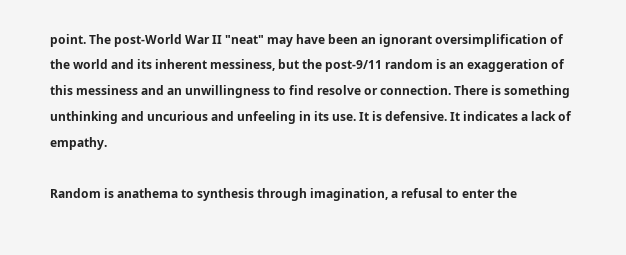point. The post-World War II "neat" may have been an ignorant oversimplification of the world and its inherent messiness, but the post-9/11 random is an exaggeration of this messiness and an unwillingness to find resolve or connection. There is something unthinking and uncurious and unfeeling in its use. It is defensive. It indicates a lack of empathy.

Random is anathema to synthesis through imagination, a refusal to enter the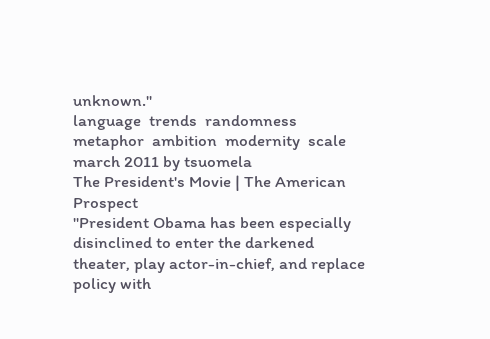unknown."
language  trends  randomness  metaphor  ambition  modernity  scale
march 2011 by tsuomela
The President's Movie | The American Prospect
"President Obama has been especially disinclined to enter the darkened theater, play actor-in-chief, and replace policy with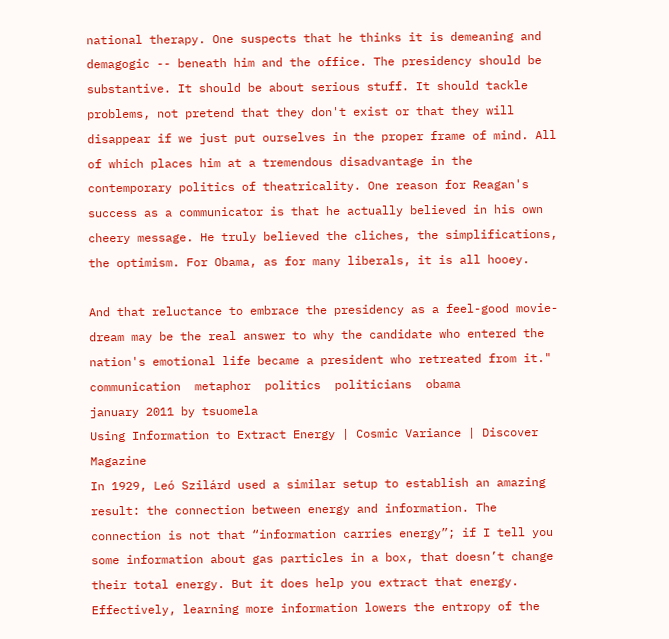national therapy. One suspects that he thinks it is demeaning and demagogic -- beneath him and the office. The presidency should be substantive. It should be about serious stuff. It should tackle problems, not pretend that they don't exist or that they will disappear if we just put ourselves in the proper frame of mind. All of which places him at a tremendous disadvantage in the contemporary politics of theatricality. One reason for Reagan's success as a communicator is that he actually believed in his own cheery message. He truly believed the cliches, the simplifications, the optimism. For Obama, as for many liberals, it is all hooey.

And that reluctance to embrace the presidency as a feel-good movie-dream may be the real answer to why the candidate who entered the nation's emotional life became a president who retreated from it."
communication  metaphor  politics  politicians  obama
january 2011 by tsuomela
Using Information to Extract Energy | Cosmic Variance | Discover Magazine
In 1929, Leó Szilárd used a similar setup to establish an amazing result: the connection between energy and information. The connection is not that “information carries energy”; if I tell you some information about gas particles in a box, that doesn’t change their total energy. But it does help you extract that energy. Effectively, learning more information lowers the entropy of the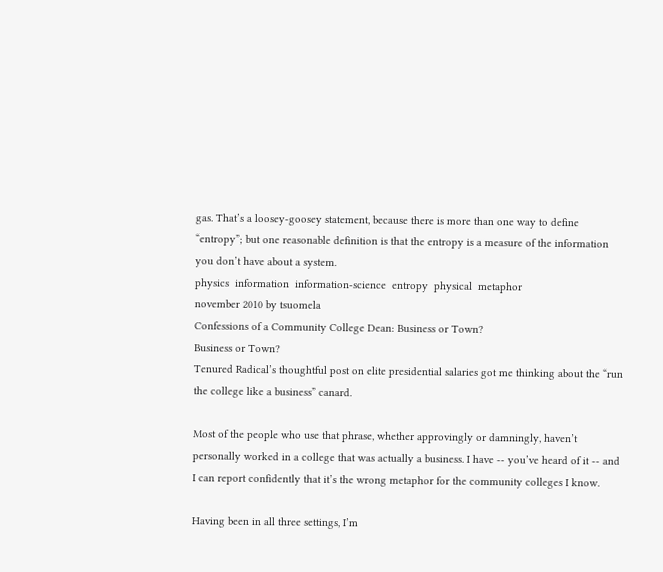gas. That’s a loosey-goosey statement, because there is more than one way to define “entropy”; but one reasonable definition is that the entropy is a measure of the information you don’t have about a system.
physics  information  information-science  entropy  physical  metaphor
november 2010 by tsuomela
Confessions of a Community College Dean: Business or Town?
Business or Town?
Tenured Radical’s thoughtful post on elite presidential salaries got me thinking about the “run the college like a business” canard.

Most of the people who use that phrase, whether approvingly or damningly, haven’t personally worked in a college that was actually a business. I have -- you’ve heard of it -- and I can report confidently that it’s the wrong metaphor for the community colleges I know.

Having been in all three settings, I’m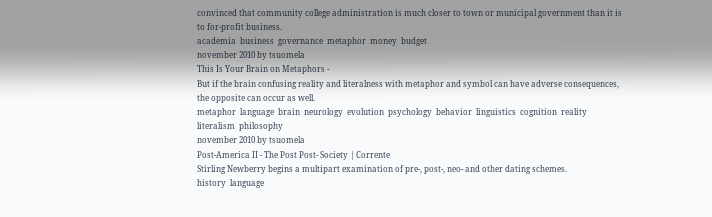convinced that community college administration is much closer to town or municipal government than it is to for-profit business.
academia  business  governance  metaphor  money  budget
november 2010 by tsuomela
This Is Your Brain on Metaphors -
But if the brain confusing reality and literalness with metaphor and symbol can have adverse consequences, the opposite can occur as well.
metaphor  language  brain  neurology  evolution  psychology  behavior  linguistics  cognition  reality  literalism  philosophy
november 2010 by tsuomela
Post-America II - The Post Post- Society | Corrente
Stirling Newberry begins a multipart examination of pre-, post-, neo- and other dating schemes.
history  language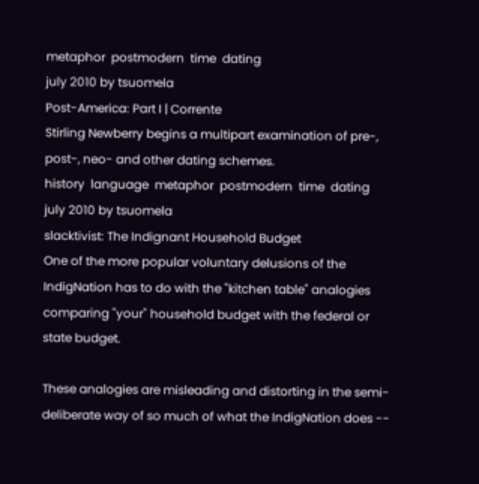metaphor  postmodern  time  dating
july 2010 by tsuomela
Post-America: Part I | Corrente
Stirling Newberry begins a multipart examination of pre-, post-, neo- and other dating schemes.
history  language  metaphor  postmodern  time  dating
july 2010 by tsuomela
slacktivist: The Indignant Household Budget
One of the more popular voluntary delusions of the IndigNation has to do with the "kitchen table" analogies comparing "your" household budget with the federal or state budget.

These analogies are misleading and distorting in the semi-deliberate way of so much of what the IndigNation does --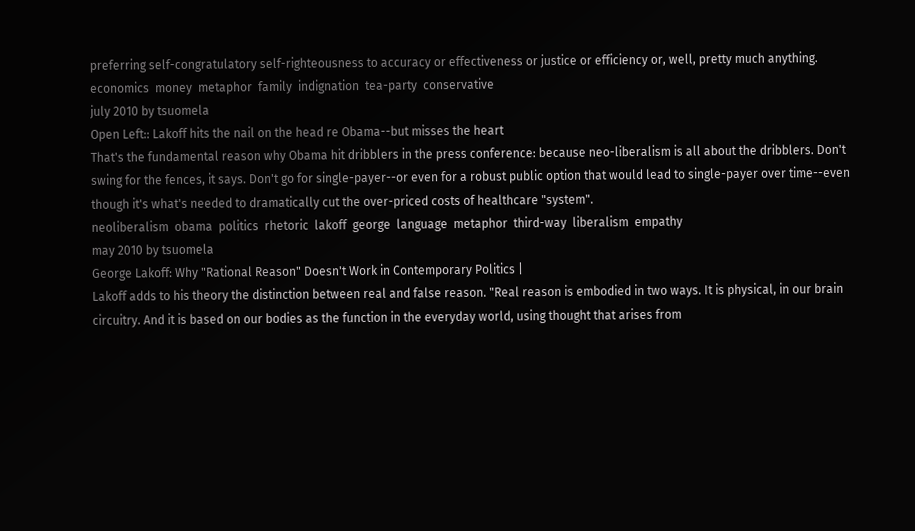preferring self-congratulatory self-righteousness to accuracy or effectiveness or justice or efficiency or, well, pretty much anything.
economics  money  metaphor  family  indignation  tea-party  conservative
july 2010 by tsuomela
Open Left:: Lakoff hits the nail on the head re Obama--but misses the heart
That's the fundamental reason why Obama hit dribblers in the press conference: because neo-liberalism is all about the dribblers. Don't swing for the fences, it says. Don't go for single-payer--or even for a robust public option that would lead to single-payer over time--even though it's what's needed to dramatically cut the over-priced costs of healthcare "system".
neoliberalism  obama  politics  rhetoric  lakoff  george  language  metaphor  third-way  liberalism  empathy
may 2010 by tsuomela
George Lakoff: Why "Rational Reason" Doesn't Work in Contemporary Politics |
Lakoff adds to his theory the distinction between real and false reason. "Real reason is embodied in two ways. It is physical, in our brain circuitry. And it is based on our bodies as the function in the everyday world, using thought that arises from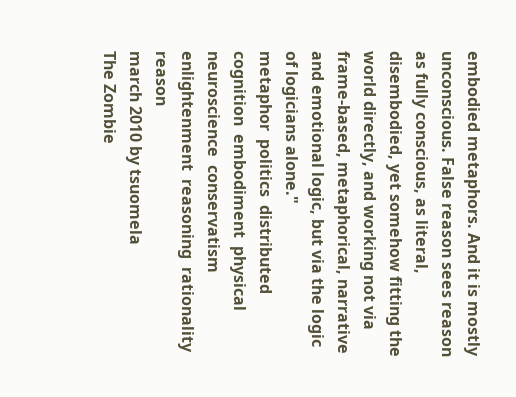embodied metaphors. And it is mostly unconscious. False reason sees reason as fully conscious, as literal, disembodied, yet somehow fitting the world directly, and working not via frame-based, metaphorical, narrative and emotional logic, but via the logic of logicians alone."
metaphor  politics  distributed  cognition  embodiment  physical  neuroscience  conservatism  enlightenment  reasoning  rationality  reason
march 2010 by tsuomela
The Zombie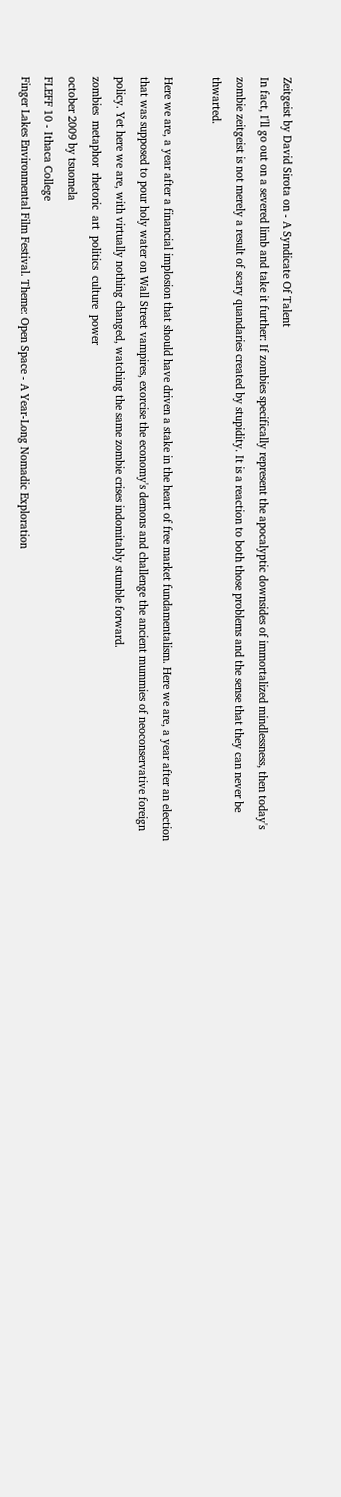Zeitgeist by David Sirota on - A Syndicate Of Talent
In fact, I'll go out on a severed limb and take it further: If zombies specifically represent the apocalyptic downsides of immortalized mindlessness, then today's zombie zeitgeist is not merely a result of scary quandaries created by stupidity. It is a reaction to both those problems and the sense that they can never be thwarted.

Here we are, a year after a financial implosion that should have driven a stake in the heart of free market fundamentalism. Here we are, a year after an election that was supposed to pour holy water on Wall Street vampires, exorcise the economy's demons and challenge the ancient mummies of neoconservative foreign policy. Yet here we are, with virtually nothing changed, watching the same zombie crises indomitably stumble forward.
zombies  metaphor  rhetoric  art  politics  culture  power
october 2009 by tsuomela
FLEFF 10 - Ithaca College
Finger Lakes Environmental Film Festival. Theme: Open Space - A Year-Long Nomadic Exploration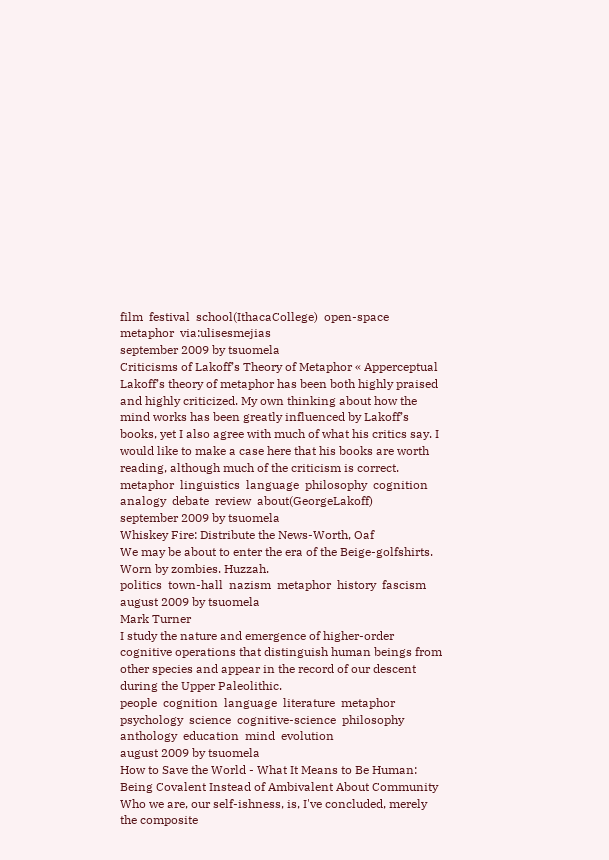film  festival  school(IthacaCollege)  open-space  metaphor  via:ulisesmejias
september 2009 by tsuomela
Criticisms of Lakoff’s Theory of Metaphor « Apperceptual
Lakoff’s theory of metaphor has been both highly praised and highly criticized. My own thinking about how the mind works has been greatly influenced by Lakoff’s books, yet I also agree with much of what his critics say. I would like to make a case here that his books are worth reading, although much of the criticism is correct.
metaphor  linguistics  language  philosophy  cognition  analogy  debate  review  about(GeorgeLakoff)
september 2009 by tsuomela
Whiskey Fire: Distribute the News-Worth, Oaf
We may be about to enter the era of the Beige-golfshirts. Worn by zombies. Huzzah.
politics  town-hall  nazism  metaphor  history  fascism
august 2009 by tsuomela
Mark Turner
I study the nature and emergence of higher-order cognitive operations that distinguish human beings from other species and appear in the record of our descent during the Upper Paleolithic.
people  cognition  language  literature  metaphor  psychology  science  cognitive-science  philosophy  anthology  education  mind  evolution
august 2009 by tsuomela
How to Save the World - What It Means to Be Human: Being Covalent Instead of Ambivalent About Community
Who we are, our self-ishness, is, I've concluded, merely the composite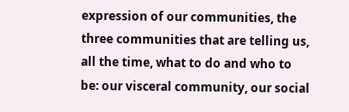expression of our communities, the three communities that are telling us, all the time, what to do and who to be: our visceral community, our social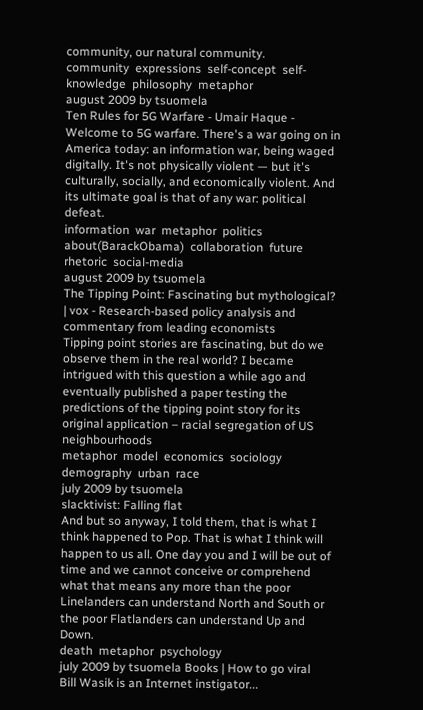community, our natural community.
community  expressions  self-concept  self-knowledge  philosophy  metaphor
august 2009 by tsuomela
Ten Rules for 5G Warfare - Umair Haque -
Welcome to 5G warfare. There's a war going on in America today: an information war, being waged digitally. It's not physically violent — but it's culturally, socially, and economically violent. And its ultimate goal is that of any war: political defeat.
information  war  metaphor  politics  about(BarackObama)  collaboration  future  rhetoric  social-media
august 2009 by tsuomela
The Tipping Point: Fascinating but mythological? | vox - Research-based policy analysis and commentary from leading economists
Tipping point stories are fascinating, but do we observe them in the real world? I became intrigued with this question a while ago and eventually published a paper testing the predictions of the tipping point story for its original application – racial segregation of US neighbourhoods
metaphor  model  economics  sociology  demography  urban  race
july 2009 by tsuomela
slacktivist: Falling flat
And but so anyway, I told them, that is what I think happened to Pop. That is what I think will happen to us all. One day you and I will be out of time and we cannot conceive or comprehend what that means any more than the poor Linelanders can understand North and South or the poor Flatlanders can understand Up and Down.
death  metaphor  psychology
july 2009 by tsuomela Books | How to go viral
Bill Wasik is an Internet instigator...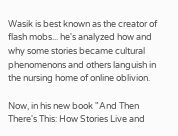Wasik is best known as the creator of flash mobs... he's analyzed how and why some stories became cultural phenomenons and others languish in the nursing home of online oblivion.

Now, in his new book "And Then There's This: How Stories Live and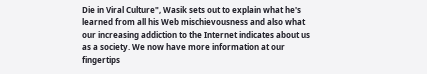Die in Viral Culture", Wasik sets out to explain what he's learned from all his Web mischievousness and also what our increasing addiction to the Internet indicates about us as a society. We now have more information at our fingertips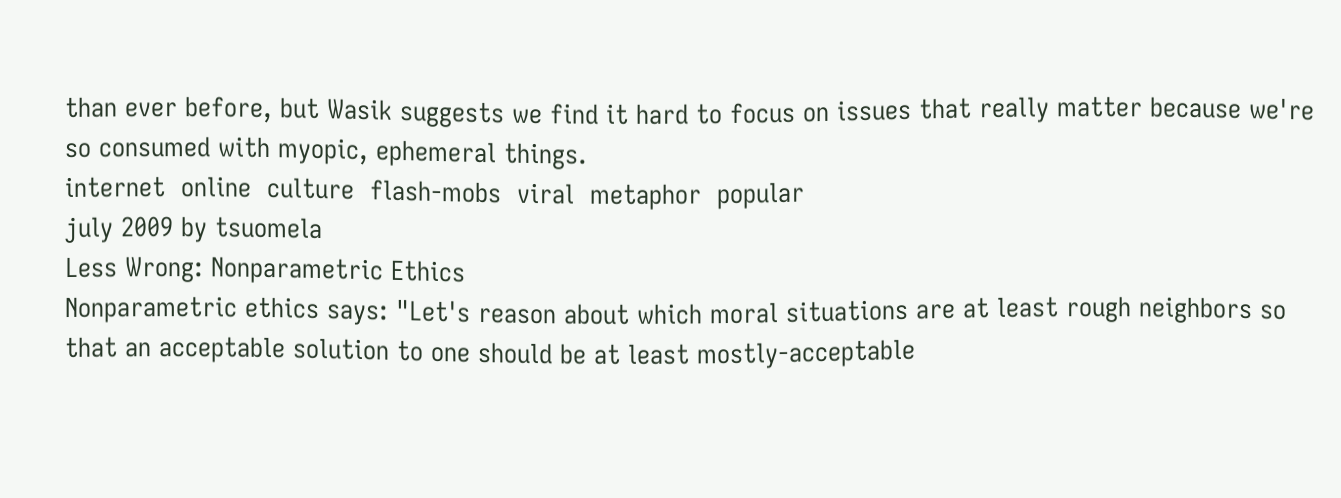than ever before, but Wasik suggests we find it hard to focus on issues that really matter because we're so consumed with myopic, ephemeral things.
internet  online  culture  flash-mobs  viral  metaphor  popular
july 2009 by tsuomela
Less Wrong: Nonparametric Ethics
Nonparametric ethics says: "Let's reason about which moral situations are at least rough neighbors so that an acceptable solution to one should be at least mostly-acceptable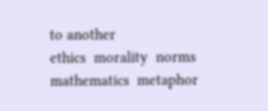to another
ethics  morality  norms  mathematics  metaphor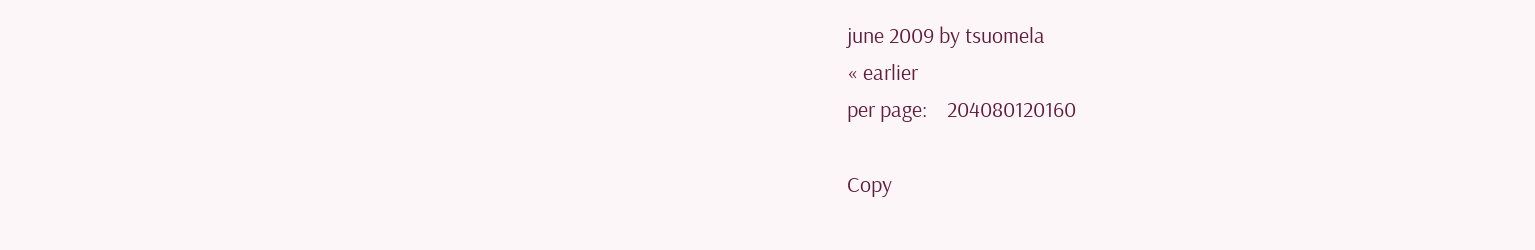june 2009 by tsuomela
« earlier
per page:    204080120160

Copy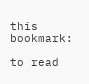this bookmark:

to read